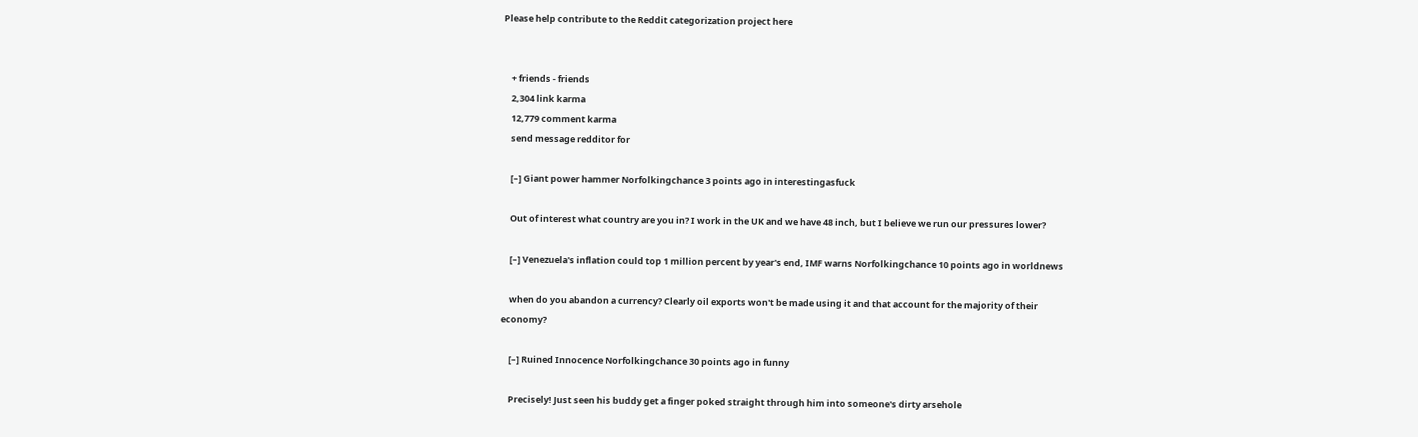Please help contribute to the Reddit categorization project here


    + friends - friends
    2,304 link karma
    12,779 comment karma
    send message redditor for

    [–] Giant power hammer Norfolkingchance 3 points ago in interestingasfuck

    Out of interest what country are you in? I work in the UK and we have 48 inch, but I believe we run our pressures lower?

    [–] Venezuela's inflation could top 1 million percent by year's end, IMF warns Norfolkingchance 10 points ago in worldnews

    when do you abandon a currency? Clearly oil exports won't be made using it and that account for the majority of their economy?

    [–] Ruined Innocence Norfolkingchance 30 points ago in funny

    Precisely! Just seen his buddy get a finger poked straight through him into someone's dirty arsehole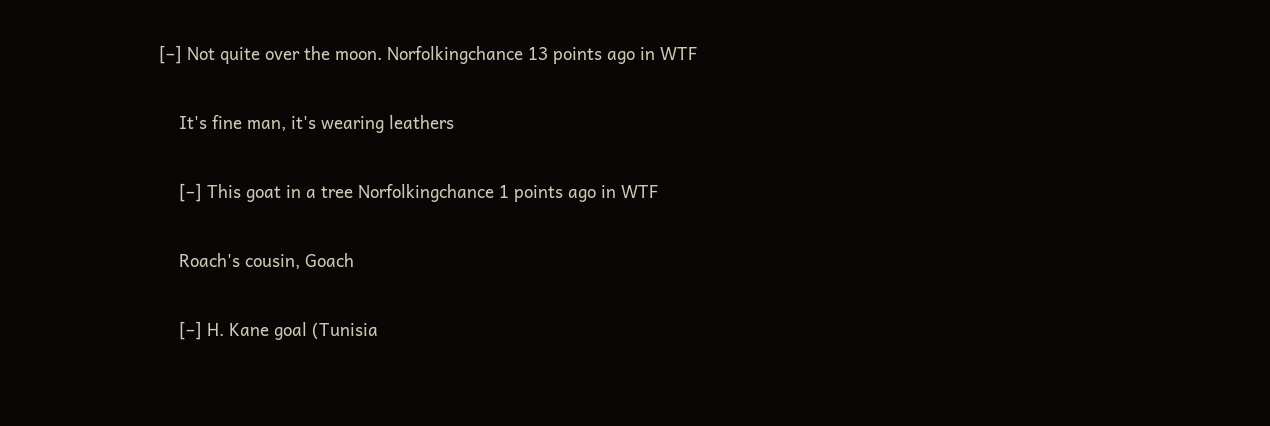[–] Not quite over the moon. Norfolkingchance 13 points ago in WTF

    It's fine man, it's wearing leathers

    [–] This goat in a tree Norfolkingchance 1 points ago in WTF

    Roach's cousin, Goach

    [–] H. Kane goal (Tunisia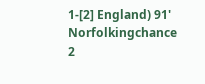1-[2] England) 91' Norfolkingchance 2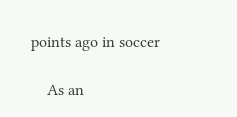points ago in soccer

    As an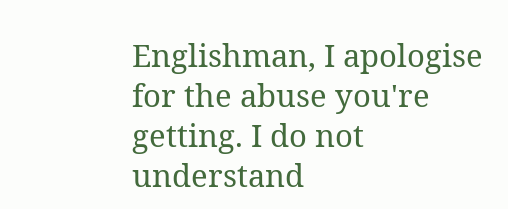Englishman, I apologise for the abuse you're getting. I do not understand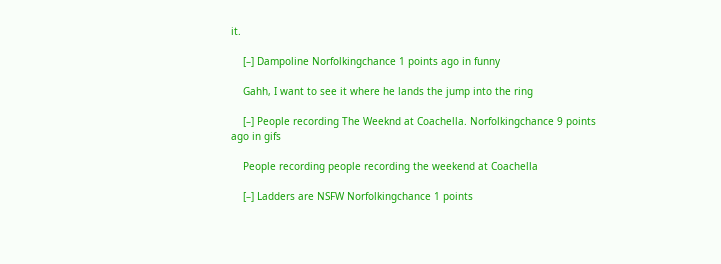it.

    [–] Dampoline Norfolkingchance 1 points ago in funny

    Gahh, I want to see it where he lands the jump into the ring

    [–] People recording The Weeknd at Coachella. Norfolkingchance 9 points ago in gifs

    People recording people recording the weekend at Coachella

    [–] Ladders are NSFW Norfolkingchance 1 points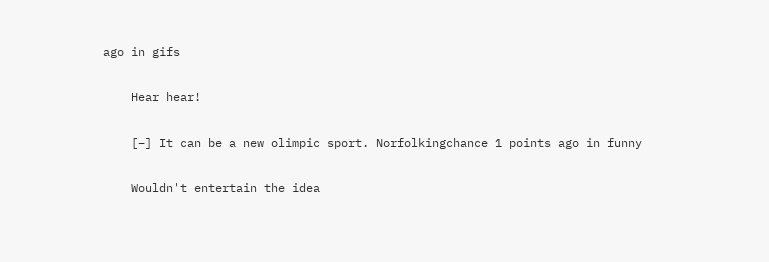ago in gifs

    Hear hear!

    [–] It can be a new olimpic sport. Norfolkingchance 1 points ago in funny

    Wouldn't entertain the idea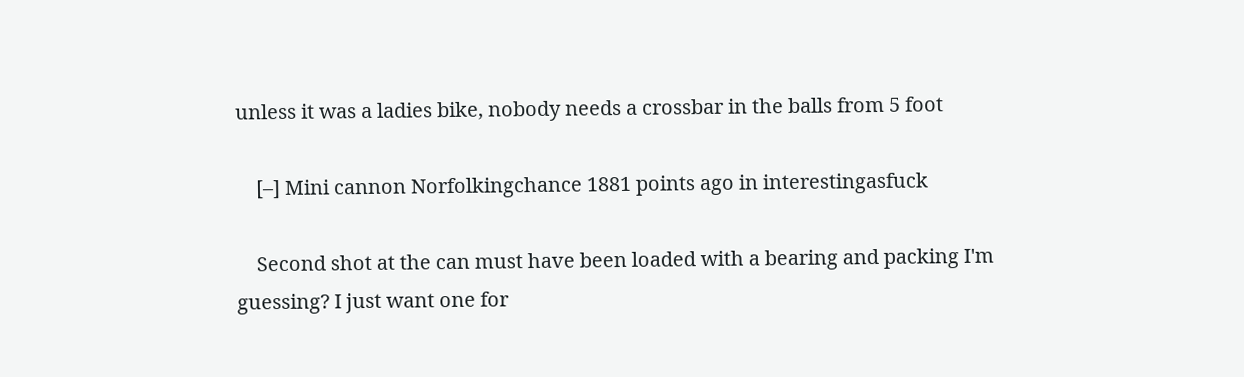unless it was a ladies bike, nobody needs a crossbar in the balls from 5 foot

    [–] Mini cannon Norfolkingchance 1881 points ago in interestingasfuck

    Second shot at the can must have been loaded with a bearing and packing I'm guessing? I just want one for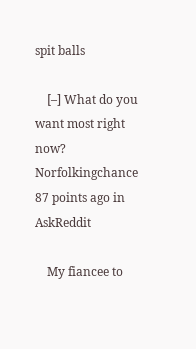spit balls

    [–] What do you want most right now? Norfolkingchance 87 points ago in AskReddit

    My fiancee to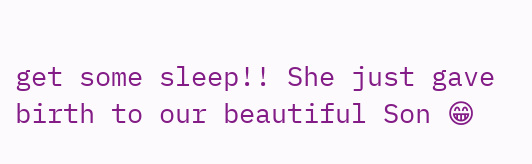get some sleep!! She just gave birth to our beautiful Son 😁